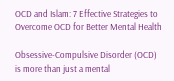OCD and Islam: 7 Effective Strategies to Overcome OCD for Better Mental Health

Obsessive-Compulsive Disorder (OCD) is more than just a mental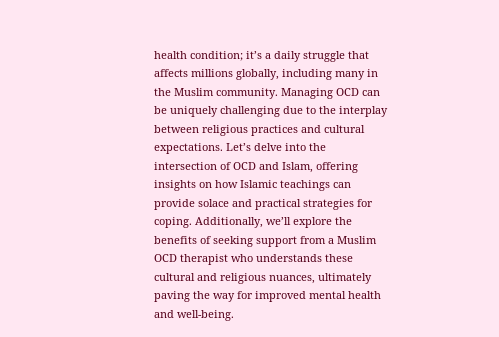health condition; it’s a daily struggle that affects millions globally, including many in the Muslim community. Managing OCD can be uniquely challenging due to the interplay between religious practices and cultural expectations. Let’s delve into the intersection of OCD and Islam, offering insights on how Islamic teachings can provide solace and practical strategies for coping. Additionally, we’ll explore the benefits of seeking support from a Muslim OCD therapist who understands these cultural and religious nuances, ultimately paving the way for improved mental health and well-being.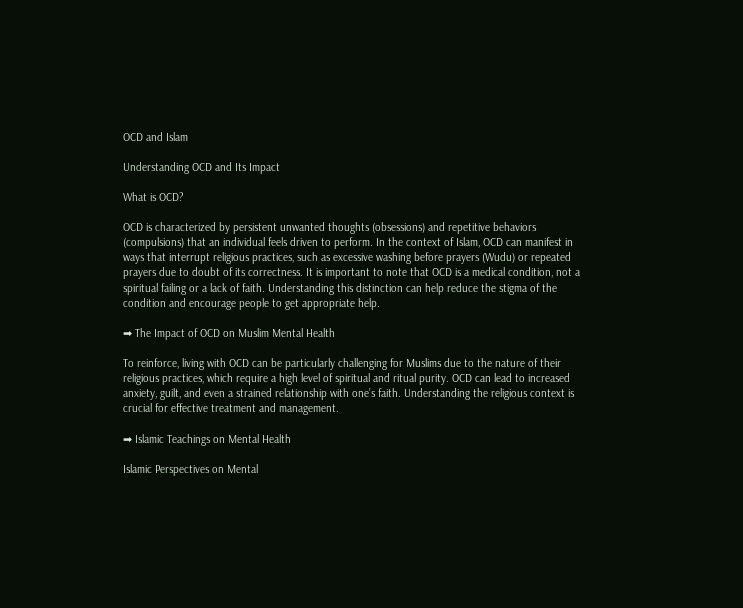OCD and Islam

Understanding OCD and Its Impact

What is OCD?

OCD is characterized by persistent unwanted thoughts (obsessions) and repetitive behaviors (compulsions) that an individual feels driven to perform. In the context of Islam, OCD can manifest in ways that interrupt religious practices, such as excessive washing before prayers (Wudu) or repeated prayers due to doubt of its correctness. It is important to note that OCD is a medical condition, not a spiritual failing or a lack of faith. Understanding this distinction can help reduce the stigma of the condition and encourage people to get appropriate help.

➡ The Impact of OCD on Muslim Mental Health

To reinforce, living with OCD can be particularly challenging for Muslims due to the nature of their religious practices, which require a high level of spiritual and ritual purity. OCD can lead to increased anxiety, guilt, and even a strained relationship with one’s faith. Understanding the religious context is crucial for effective treatment and management.

➡ Islamic Teachings on Mental Health

Islamic Perspectives on Mental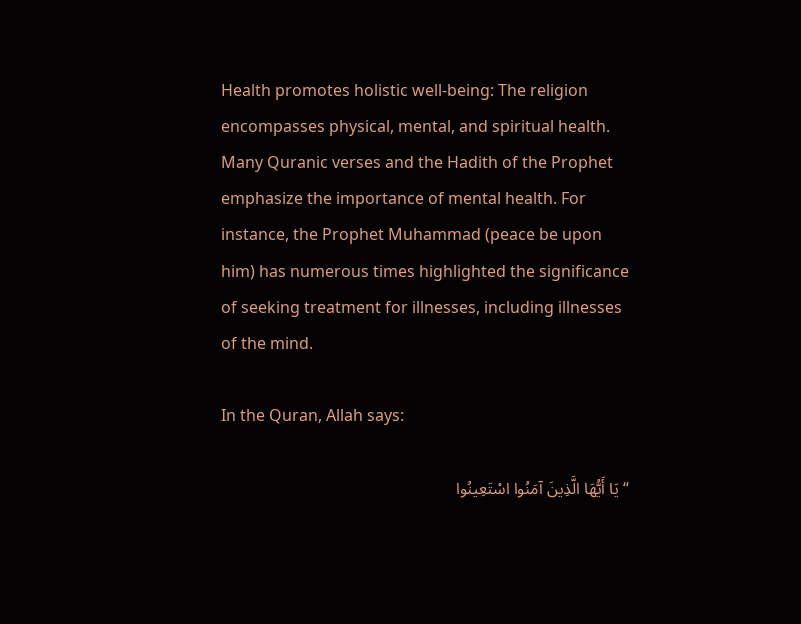Health promotes holistic well-being: The religion encompasses physical, mental, and spiritual health. Many Quranic verses and the Hadith of the Prophet emphasize the importance of mental health. For instance, the Prophet Muhammad (peace be upon him) has numerous times highlighted the significance of seeking treatment for illnesses, including illnesses of the mind.

In the Quran, Allah says:

“يَا أَيُّهَا الَّذِينَ آمَنُوا اسْتَعِينُوا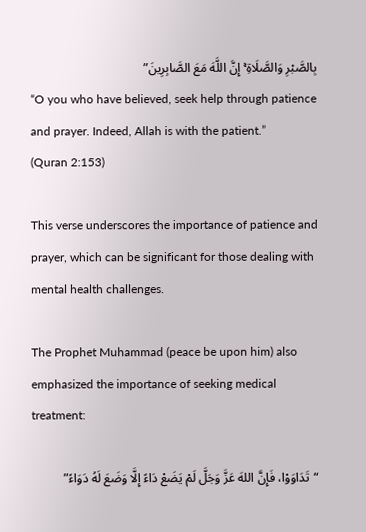بِالصَّبْرِ وَالصَّلَاةِ ۚ إِنَّ اللَّهَ مَعَ الصَّابِرِينَ”
“O you who have believed, seek help through patience and prayer. Indeed, Allah is with the patient.”
(Quran 2:153)

This verse underscores the importance of patience and prayer, which can be significant for those dealing with mental health challenges.

The Prophet Muhammad (peace be upon him) also emphasized the importance of seeking medical treatment:

“تَدَاوَوْا، فَإِنَّ اللهَ عَزَّ وَجَلَّ لَمْ يَضَعْ دَاءً إِلَّا وَضَعَ لَهُ دَوَاءً”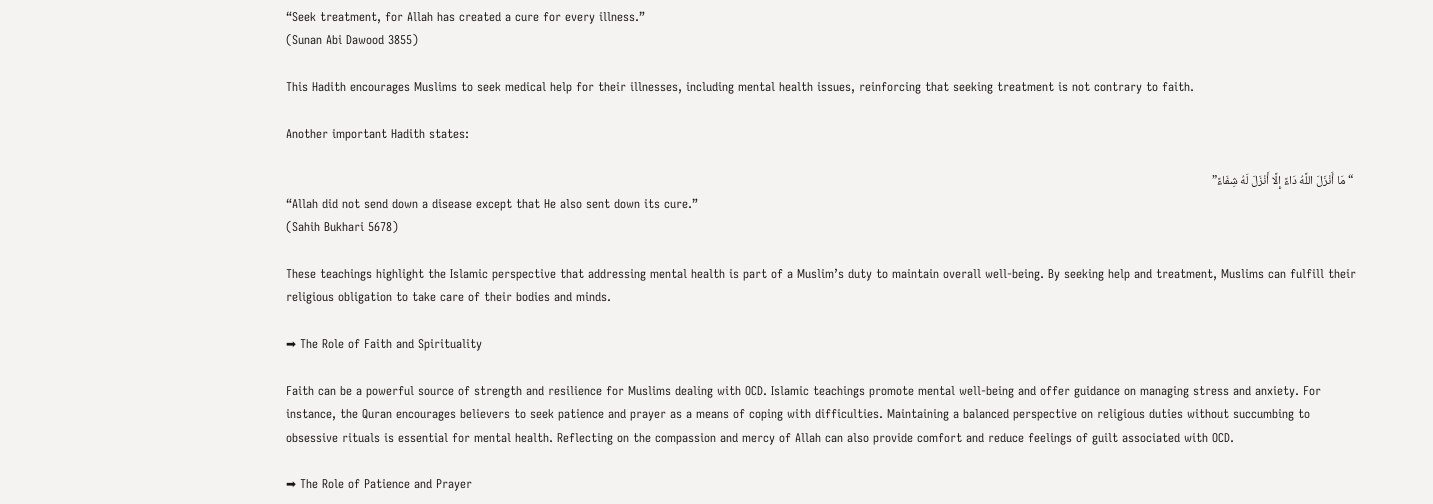“Seek treatment, for Allah has created a cure for every illness.”
(Sunan Abi Dawood 3855)

This Hadith encourages Muslims to seek medical help for their illnesses, including mental health issues, reinforcing that seeking treatment is not contrary to faith.

Another important Hadith states:

 “مَا أَنْزَلَ اللَّهُ دَاءً إِلَّا أَنْزَلَ لَهُ شِفَاءً”
“Allah did not send down a disease except that He also sent down its cure.”
(Sahih Bukhari 5678)

These teachings highlight the Islamic perspective that addressing mental health is part of a Muslim’s duty to maintain overall well-being. By seeking help and treatment, Muslims can fulfill their religious obligation to take care of their bodies and minds.

➡ The Role of Faith and Spirituality

Faith can be a powerful source of strength and resilience for Muslims dealing with OCD. Islamic teachings promote mental well-being and offer guidance on managing stress and anxiety. For instance, the Quran encourages believers to seek patience and prayer as a means of coping with difficulties. Maintaining a balanced perspective on religious duties without succumbing to obsessive rituals is essential for mental health. Reflecting on the compassion and mercy of Allah can also provide comfort and reduce feelings of guilt associated with OCD.

➡ The Role of Patience and Prayer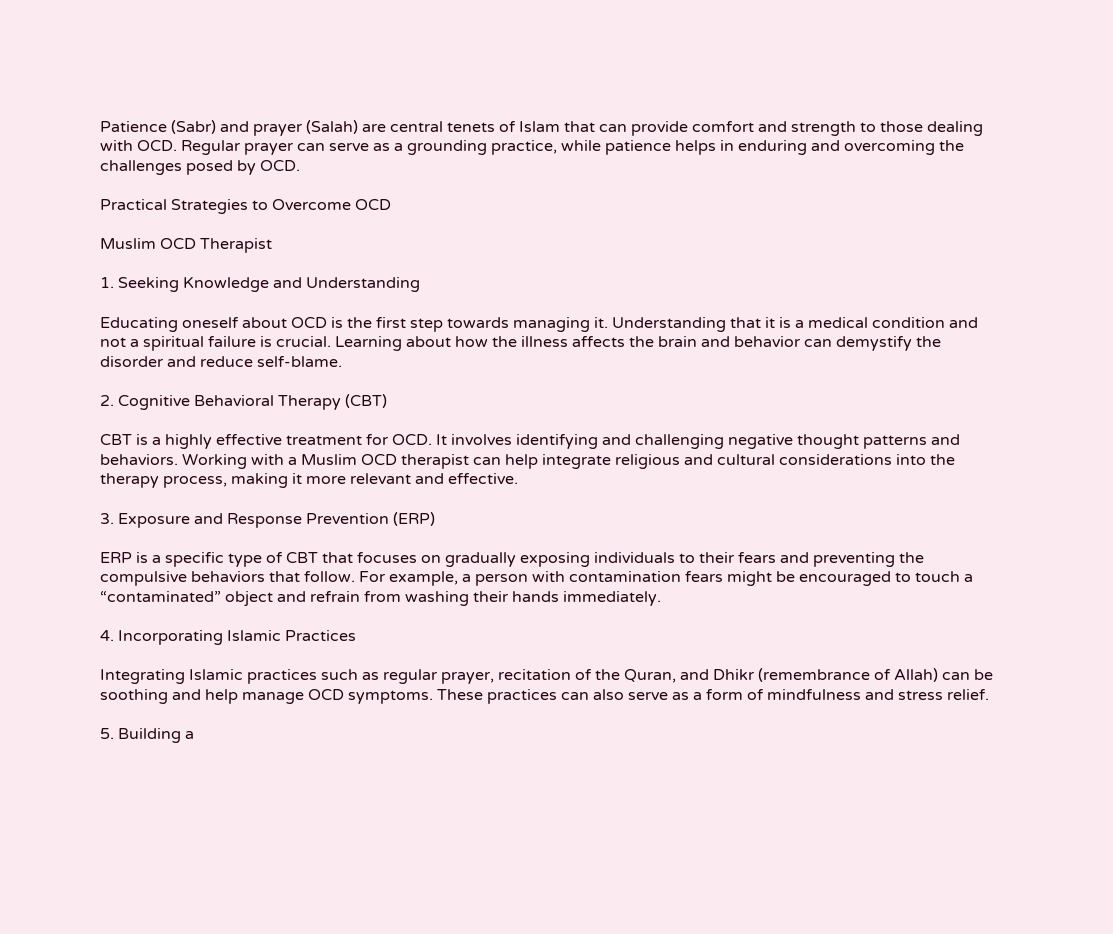Patience (Sabr) and prayer (Salah) are central tenets of Islam that can provide comfort and strength to those dealing with OCD. Regular prayer can serve as a grounding practice, while patience helps in enduring and overcoming the challenges posed by OCD.

Practical Strategies to Overcome OCD

Muslim OCD Therapist

1. Seeking Knowledge and Understanding

Educating oneself about OCD is the first step towards managing it. Understanding that it is a medical condition and not a spiritual failure is crucial. Learning about how the illness affects the brain and behavior can demystify the disorder and reduce self-blame.

2. Cognitive Behavioral Therapy (CBT)

CBT is a highly effective treatment for OCD. It involves identifying and challenging negative thought patterns and behaviors. Working with a Muslim OCD therapist can help integrate religious and cultural considerations into the therapy process, making it more relevant and effective.

3. Exposure and Response Prevention (ERP)

ERP is a specific type of CBT that focuses on gradually exposing individuals to their fears and preventing the compulsive behaviors that follow. For example, a person with contamination fears might be encouraged to touch a “contaminated” object and refrain from washing their hands immediately.

4. Incorporating Islamic Practices

Integrating Islamic practices such as regular prayer, recitation of the Quran, and Dhikr (remembrance of Allah) can be soothing and help manage OCD symptoms. These practices can also serve as a form of mindfulness and stress relief.

5. Building a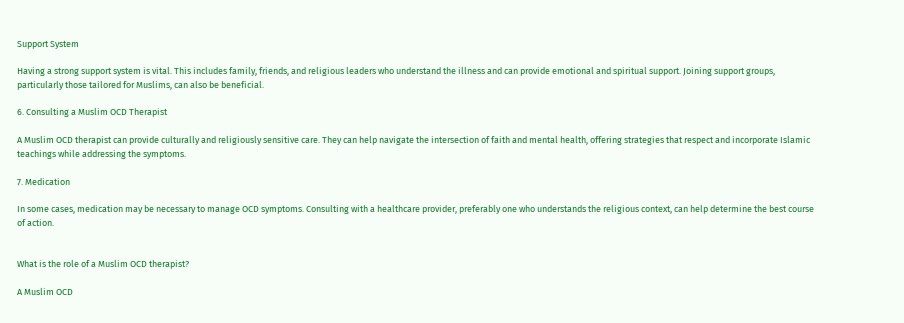Support System

Having a strong support system is vital. This includes family, friends, and religious leaders who understand the illness and can provide emotional and spiritual support. Joining support groups, particularly those tailored for Muslims, can also be beneficial.

6. Consulting a Muslim OCD Therapist

A Muslim OCD therapist can provide culturally and religiously sensitive care. They can help navigate the intersection of faith and mental health, offering strategies that respect and incorporate Islamic teachings while addressing the symptoms.

7. Medication

In some cases, medication may be necessary to manage OCD symptoms. Consulting with a healthcare provider, preferably one who understands the religious context, can help determine the best course of action.


What is the role of a Muslim OCD therapist?

A Muslim OCD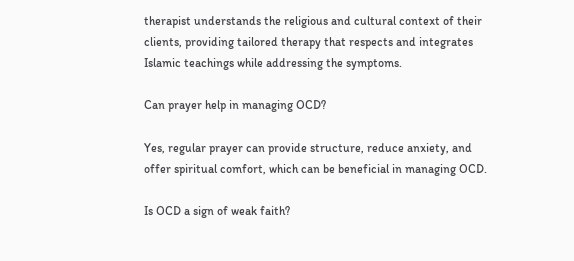therapist understands the religious and cultural context of their clients, providing tailored therapy that respects and integrates Islamic teachings while addressing the symptoms.

Can prayer help in managing OCD?

Yes, regular prayer can provide structure, reduce anxiety, and offer spiritual comfort, which can be beneficial in managing OCD.

Is OCD a sign of weak faith?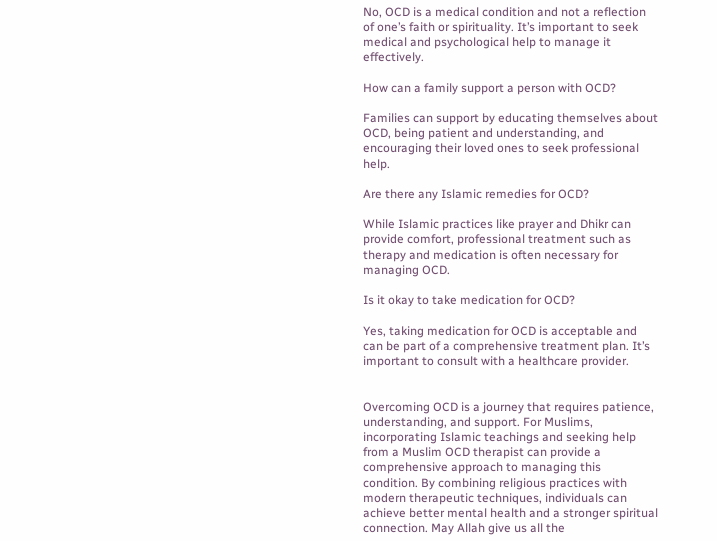No, OCD is a medical condition and not a reflection of one’s faith or spirituality. It’s important to seek medical and psychological help to manage it effectively.

How can a family support a person with OCD?

Families can support by educating themselves about OCD, being patient and understanding, and encouraging their loved ones to seek professional help.

Are there any Islamic remedies for OCD?

While Islamic practices like prayer and Dhikr can provide comfort, professional treatment such as therapy and medication is often necessary for managing OCD.

Is it okay to take medication for OCD?

Yes, taking medication for OCD is acceptable and can be part of a comprehensive treatment plan. It’s important to consult with a healthcare provider.


Overcoming OCD is a journey that requires patience, understanding, and support. For Muslims, incorporating Islamic teachings and seeking help from a Muslim OCD therapist can provide a comprehensive approach to managing this condition. By combining religious practices with modern therapeutic techniques, individuals can achieve better mental health and a stronger spiritual connection. May Allah give us all the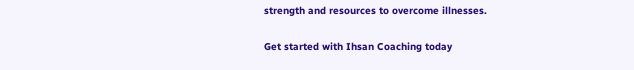strength and resources to overcome illnesses.

Get started with Ihsan Coaching today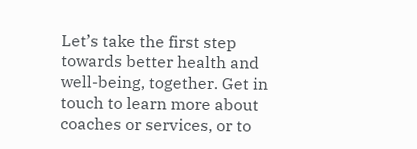Let’s take the first step towards better health and well-being, together. Get in touch to learn more about coaches or services, or to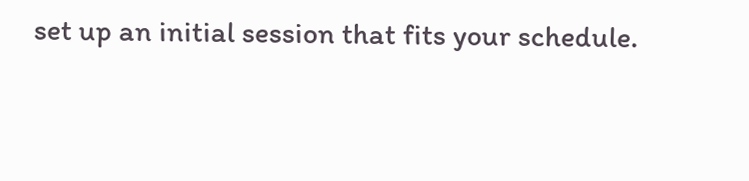set up an initial session that fits your schedule.